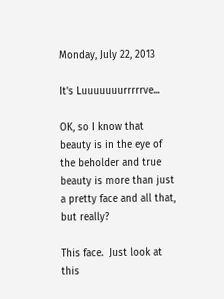Monday, July 22, 2013

It's Luuuuuuurrrrrve...

OK, so I know that beauty is in the eye of the beholder and true beauty is more than just a pretty face and all that, but really?

This face.  Just look at this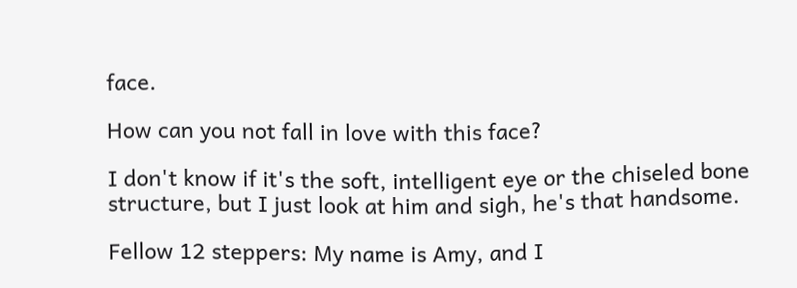face.

How can you not fall in love with this face?

I don't know if it's the soft, intelligent eye or the chiseled bone structure, but I just look at him and sigh, he's that handsome.

Fellow 12 steppers: My name is Amy, and I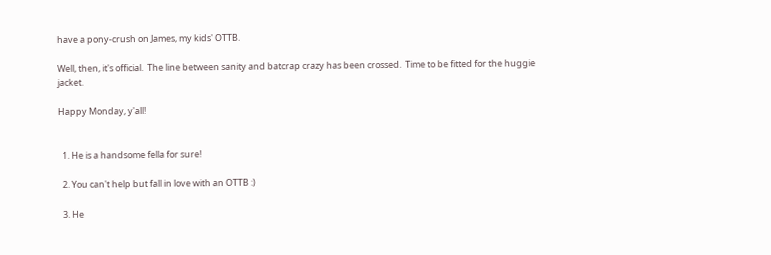have a pony-crush on James, my kids' OTTB.

Well, then, it's official.  The line between sanity and batcrap crazy has been crossed.  Time to be fitted for the huggie jacket.

Happy Monday, y'all!


  1. He is a handsome fella for sure!

  2. You can't help but fall in love with an OTTB :)

  3. He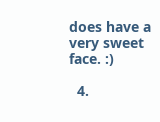does have a very sweet face. :)

  4.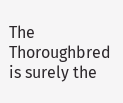The Thoroughbred is surely the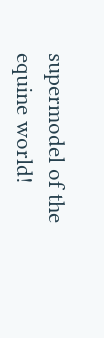supermodel of the equine world!